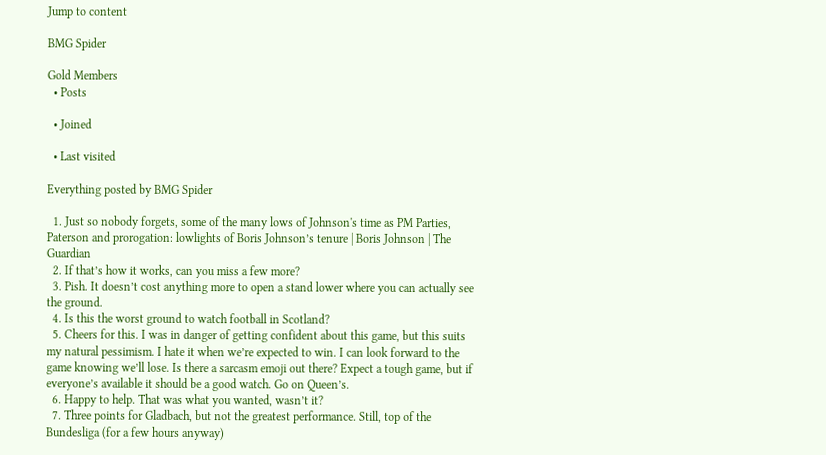Jump to content

BMG Spider

Gold Members
  • Posts

  • Joined

  • Last visited

Everything posted by BMG Spider

  1. Just so nobody forgets, some of the many lows of Johnson's time as PM Parties, Paterson and prorogation: lowlights of Boris Johnson’s tenure | Boris Johnson | The Guardian
  2. If that’s how it works, can you miss a few more?
  3. Pish. It doesn’t cost anything more to open a stand lower where you can actually see the ground.
  4. Is this the worst ground to watch football in Scotland?
  5. Cheers for this. I was in danger of getting confident about this game, but this suits my natural pessimism. I hate it when we’re expected to win. I can look forward to the game knowing we’ll lose. Is there a sarcasm emoji out there? Expect a tough game, but if everyone’s available it should be a good watch. Go on Queen’s.
  6. Happy to help. That was what you wanted, wasn’t it?
  7. Three points for Gladbach, but not the greatest performance. Still, top of the Bundesliga (for a few hours anyway)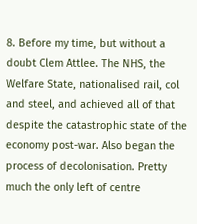8. Before my time, but without a doubt Clem Attlee. The NHS, the Welfare State, nationalised rail, col and steel, and achieved all of that despite the catastrophic state of the economy post-war. Also began the process of decolonisation. Pretty much the only left of centre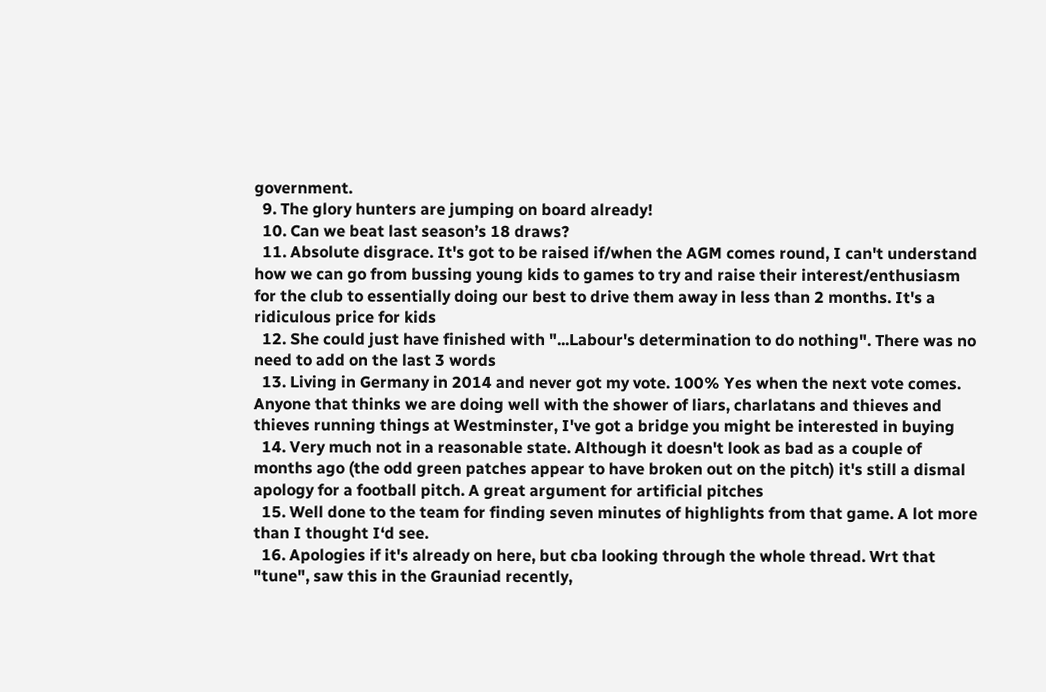government.
  9. The glory hunters are jumping on board already!
  10. Can we beat last season’s 18 draws?
  11. Absolute disgrace. It's got to be raised if/when the AGM comes round, I can't understand how we can go from bussing young kids to games to try and raise their interest/enthusiasm for the club to essentially doing our best to drive them away in less than 2 months. It's a ridiculous price for kids
  12. She could just have finished with "...Labour's determination to do nothing". There was no need to add on the last 3 words
  13. Living in Germany in 2014 and never got my vote. 100% Yes when the next vote comes. Anyone that thinks we are doing well with the shower of liars, charlatans and thieves and thieves running things at Westminster, I've got a bridge you might be interested in buying
  14. Very much not in a reasonable state. Although it doesn't look as bad as a couple of months ago (the odd green patches appear to have broken out on the pitch) it's still a dismal apology for a football pitch. A great argument for artificial pitches
  15. Well done to the team for finding seven minutes of highlights from that game. A lot more than I thought I‘d see.
  16. Apologies if it's already on here, but cba looking through the whole thread. Wrt that "tune", saw this in the Grauniad recently,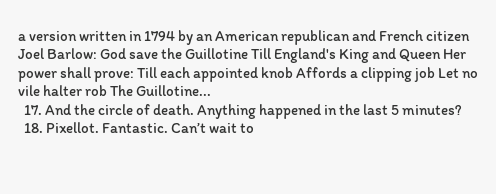a version written in 1794 by an American republican and French citizen Joel Barlow: God save the Guillotine Till England's King and Queen Her power shall prove: Till each appointed knob Affords a clipping job Let no vile halter rob The Guillotine...
  17. And the circle of death. Anything happened in the last 5 minutes?
  18. Pixellot. Fantastic. Can’t wait to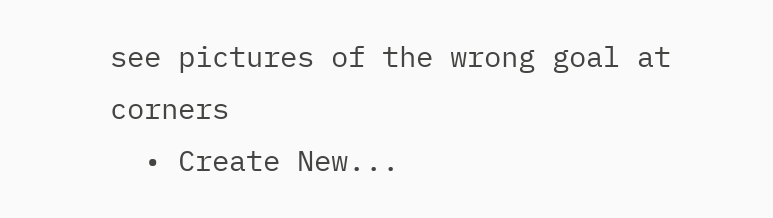see pictures of the wrong goal at corners
  • Create New...